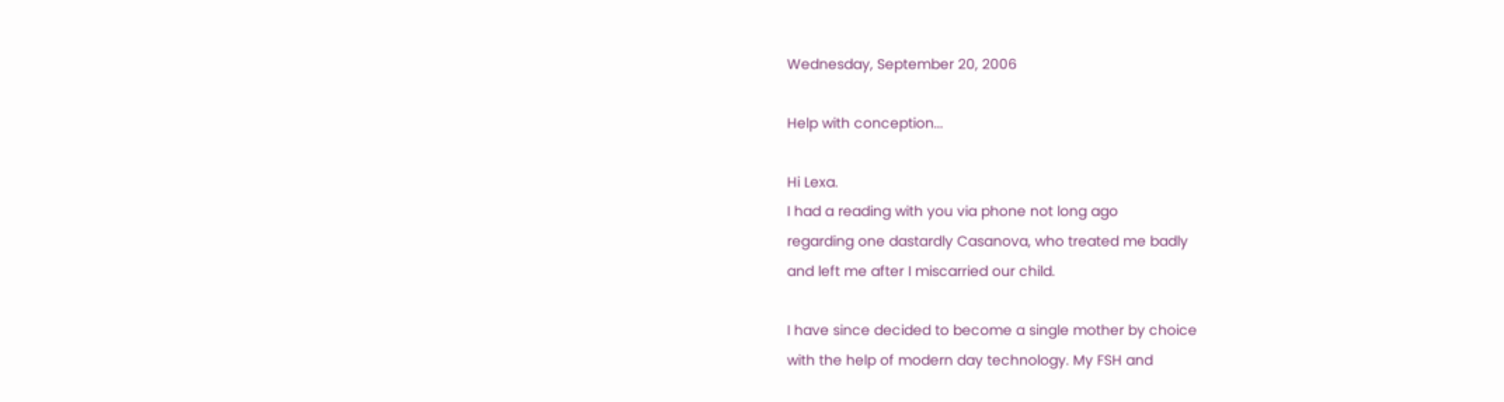Wednesday, September 20, 2006

Help with conception...

Hi Lexa.
I had a reading with you via phone not long ago
regarding one dastardly Casanova, who treated me badly
and left me after I miscarried our child.

I have since decided to become a single mother by choice
with the help of modern day technology. My FSH and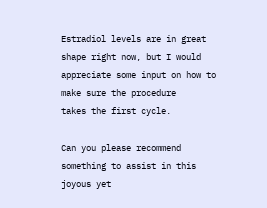Estradiol levels are in great shape right now, but I would
appreciate some input on how to make sure the procedure
takes the first cycle.

Can you please recommend something to assist in this
joyous yet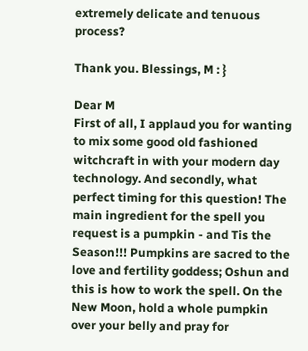extremely delicate and tenuous process?

Thank you. Blessings, M : }

Dear M
First of all, I applaud you for wanting to mix some good old fashioned witchcraft in with your modern day technology. And secondly, what perfect timing for this question! The main ingredient for the spell you request is a pumpkin - and Tis the Season!!! Pumpkins are sacred to the love and fertility goddess; Oshun and this is how to work the spell. On the New Moon, hold a whole pumpkin over your belly and pray for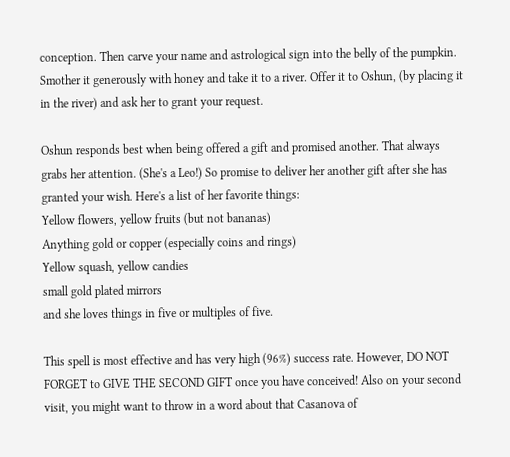conception. Then carve your name and astrological sign into the belly of the pumpkin. Smother it generously with honey and take it to a river. Offer it to Oshun, (by placing it in the river) and ask her to grant your request.

Oshun responds best when being offered a gift and promised another. That always grabs her attention. (She's a Leo!) So promise to deliver her another gift after she has granted your wish. Here's a list of her favorite things:
Yellow flowers, yellow fruits (but not bananas)
Anything gold or copper (especially coins and rings)
Yellow squash, yellow candies
small gold plated mirrors
and she loves things in five or multiples of five.

This spell is most effective and has very high (96%) success rate. However, DO NOT FORGET to GIVE THE SECOND GIFT once you have conceived! Also on your second visit, you might want to throw in a word about that Casanova of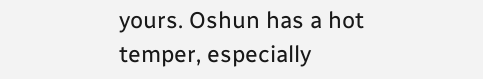yours. Oshun has a hot temper, especially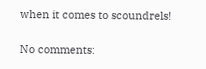when it comes to scoundrels!

No comments: